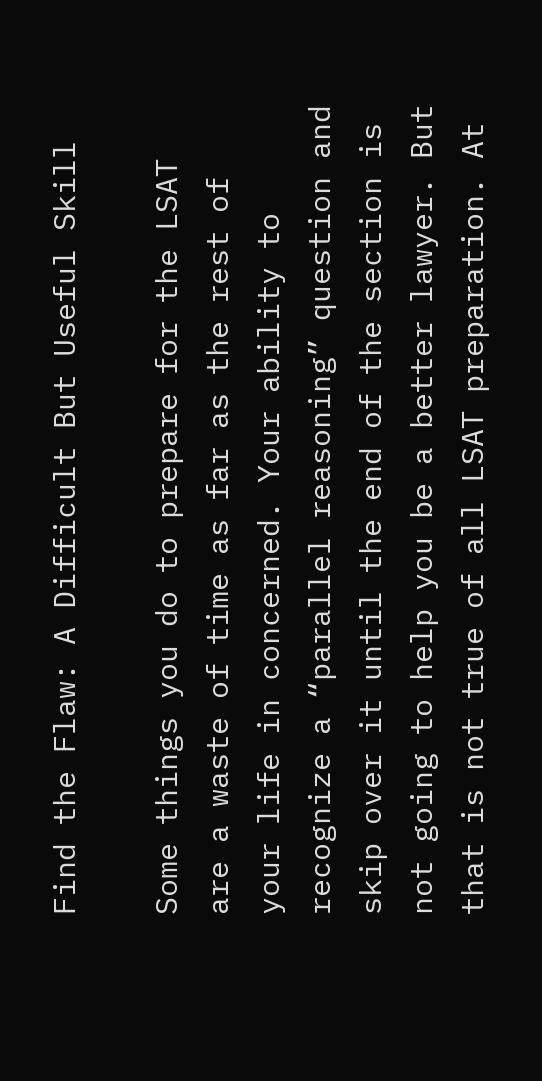Find the Flaw: A Difficult But Useful Skill

Some things you do to prepare for the LSAT are a waste of time as far as the rest of your life in concerned. Your ability to recognize a “parallel reasoning” question and skip over it until the end of the section is not going to help you be a better lawyer. But that is not true of all LSAT preparation. At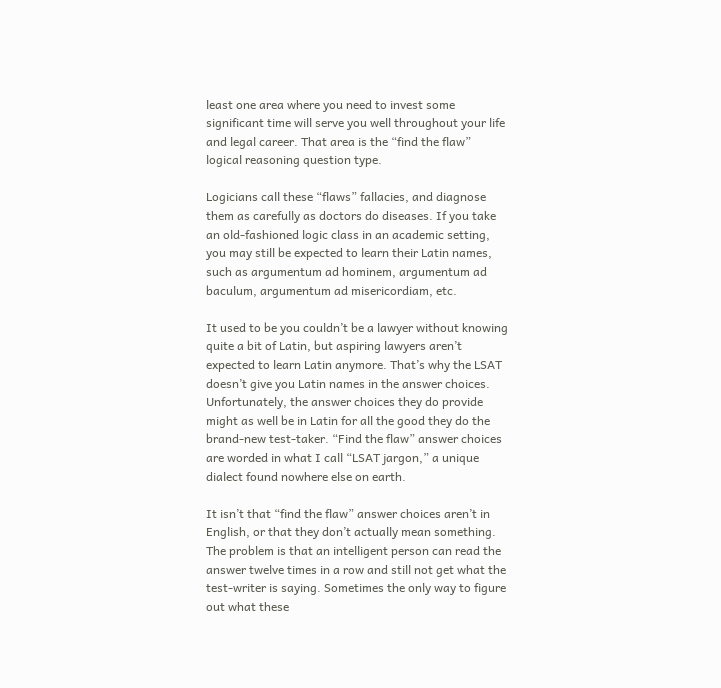least one area where you need to invest some significant time will serve you well throughout your life and legal career. That area is the “find the flaw” logical reasoning question type.

Logicians call these “flaws” fallacies, and diagnose them as carefully as doctors do diseases. If you take an old-fashioned logic class in an academic setting, you may still be expected to learn their Latin names, such as argumentum ad hominem, argumentum ad baculum, argumentum ad misericordiam, etc.

It used to be you couldn’t be a lawyer without knowing quite a bit of Latin, but aspiring lawyers aren’t expected to learn Latin anymore. That’s why the LSAT doesn’t give you Latin names in the answer choices. Unfortunately, the answer choices they do provide might as well be in Latin for all the good they do the brand-new test-taker. “Find the flaw” answer choices are worded in what I call “LSAT jargon,” a unique dialect found nowhere else on earth.

It isn’t that “find the flaw” answer choices aren’t in English, or that they don’t actually mean something. The problem is that an intelligent person can read the answer twelve times in a row and still not get what the test-writer is saying. Sometimes the only way to figure out what these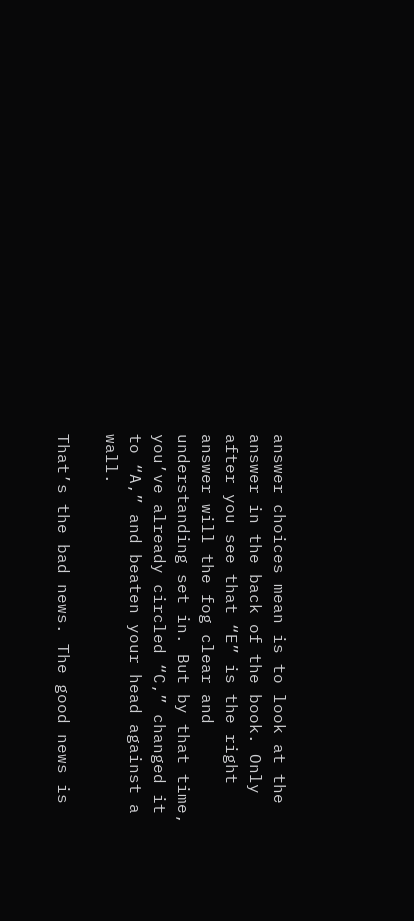answer choices mean is to look at the answer in the back of the book. Only after you see that “E” is the right answer will the fog clear and understanding set in. But by that time, you’ve already circled “C,” changed it to “A,” and beaten your head against a wall.

That’s the bad news. The good news is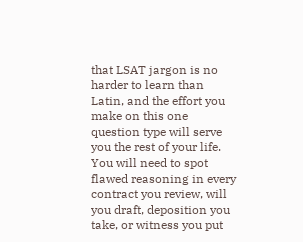that LSAT jargon is no harder to learn than Latin, and the effort you make on this one question type will serve you the rest of your life. You will need to spot flawed reasoning in every contract you review, will you draft, deposition you take, or witness you put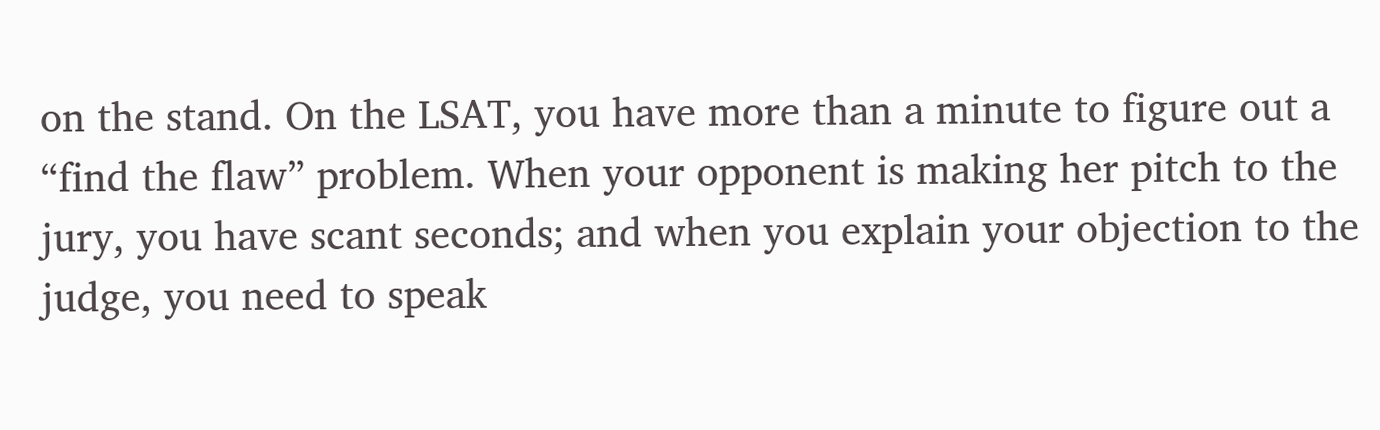on the stand. On the LSAT, you have more than a minute to figure out a “find the flaw” problem. When your opponent is making her pitch to the jury, you have scant seconds; and when you explain your objection to the judge, you need to speak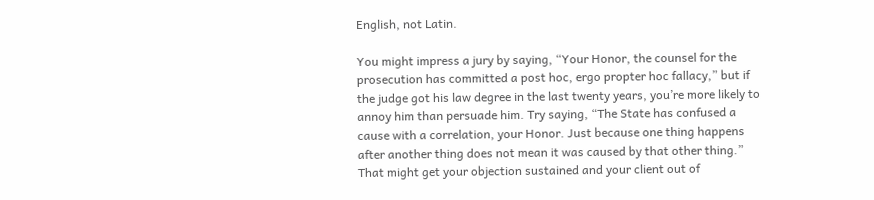English, not Latin.

You might impress a jury by saying, “Your Honor, the counsel for the prosecution has committed a post hoc, ergo propter hoc fallacy,” but if the judge got his law degree in the last twenty years, you’re more likely to annoy him than persuade him. Try saying, “The State has confused a cause with a correlation, your Honor. Just because one thing happens after another thing does not mean it was caused by that other thing.” That might get your objection sustained and your client out of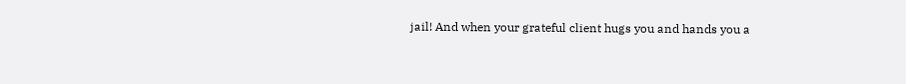jail! And when your grateful client hugs you and hands you a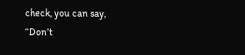check, you can say, “Don’t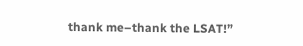thank me–thank the LSAT!”